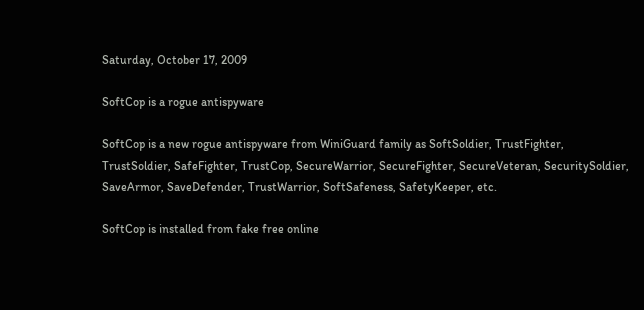Saturday, October 17, 2009

SoftCop is a rogue antispyware

SoftCop is a new rogue antispyware from WiniGuard family as SoftSoldier, TrustFighter, TrustSoldier, SafeFighter, TrustCop, SecureWarrior, SecureFighter, SecureVeteran, SecuritySoldier, SaveArmor, SaveDefender, TrustWarrior, SoftSafeness, SafetyKeeper, etc.

SoftCop is installed from fake free online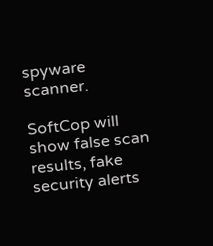spyware scanner.

SoftCop will show false scan results, fake security alerts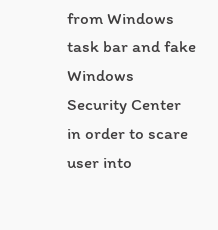from Windows task bar and fake Windows Security Center in order to scare user into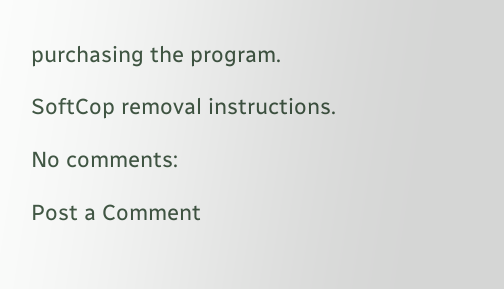purchasing the program.

SoftCop removal instructions.

No comments:

Post a Comment